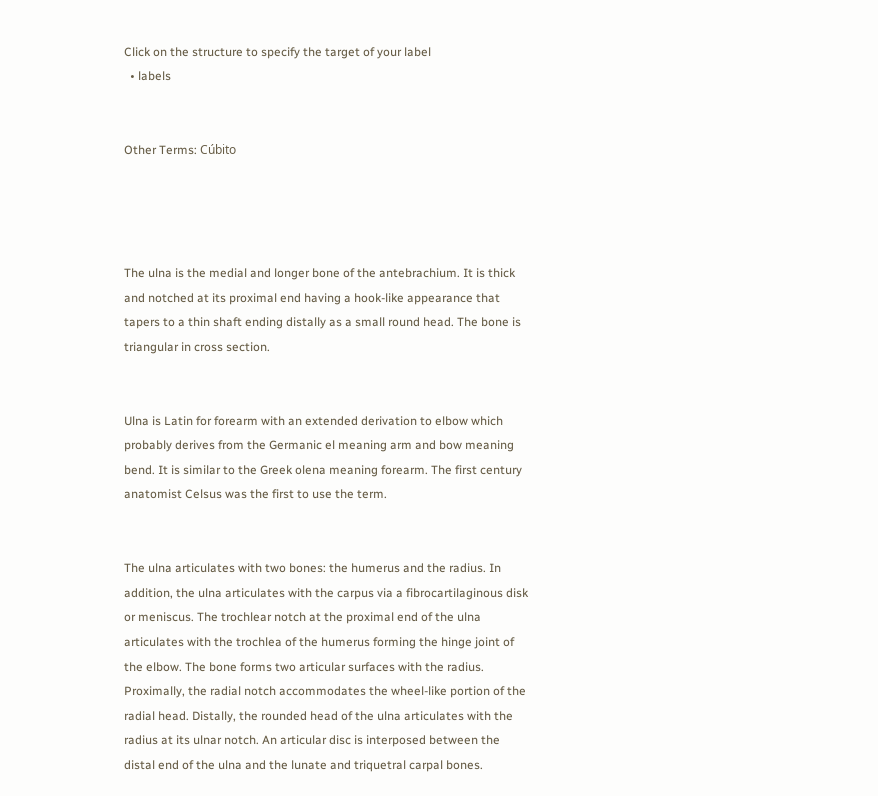Click on the structure to specify the target of your label
  • labels


Other Terms: Cúbito




The ulna is the medial and longer bone of the antebrachium. It is thick and notched at its proximal end having a hook-like appearance that tapers to a thin shaft ending distally as a small round head. The bone is triangular in cross section.


Ulna is Latin for forearm with an extended derivation to elbow which probably derives from the Germanic el meaning arm and bow meaning bend. It is similar to the Greek olena meaning forearm. The first century anatomist Celsus was the first to use the term.


The ulna articulates with two bones: the humerus and the radius. In addition, the ulna articulates with the carpus via a fibrocartilaginous disk or meniscus. The trochlear notch at the proximal end of the ulna articulates with the trochlea of the humerus forming the hinge joint of the elbow. The bone forms two articular surfaces with the radius. Proximally, the radial notch accommodates the wheel-like portion of the radial head. Distally, the rounded head of the ulna articulates with the radius at its ulnar notch. An articular disc is interposed between the distal end of the ulna and the lunate and triquetral carpal bones.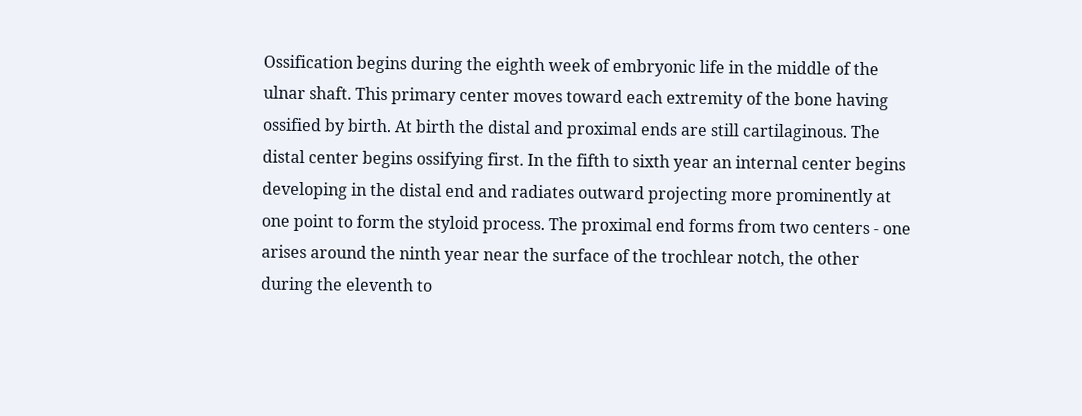Ossification begins during the eighth week of embryonic life in the middle of the ulnar shaft. This primary center moves toward each extremity of the bone having ossified by birth. At birth the distal and proximal ends are still cartilaginous. The distal center begins ossifying first. In the fifth to sixth year an internal center begins developing in the distal end and radiates outward projecting more prominently at one point to form the styloid process. The proximal end forms from two centers - one arises around the ninth year near the surface of the trochlear notch, the other during the eleventh to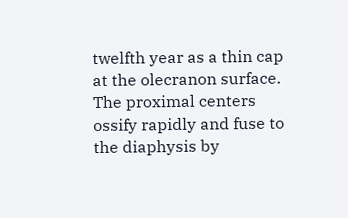twelfth year as a thin cap at the olecranon surface. The proximal centers ossify rapidly and fuse to the diaphysis by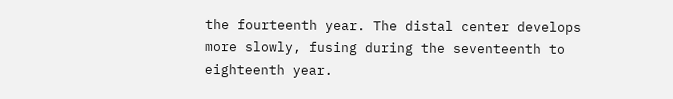the fourteenth year. The distal center develops more slowly, fusing during the seventeenth to eighteenth year.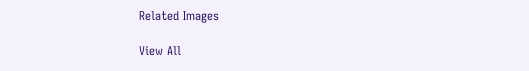Related Images

View All